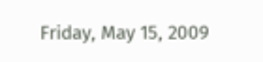Friday, May 15, 2009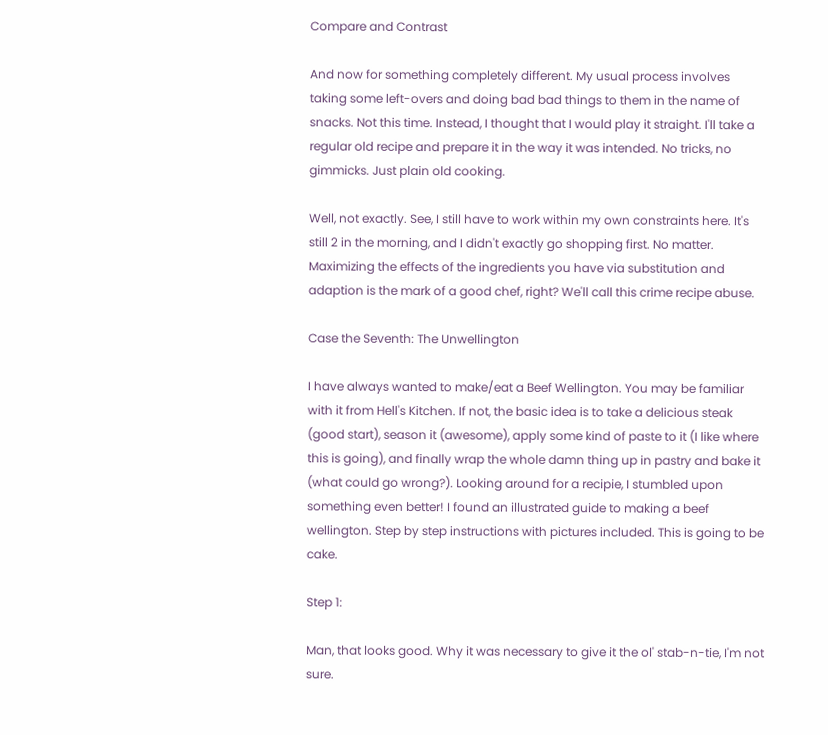Compare and Contrast

And now for something completely different. My usual process involves taking some left-overs and doing bad bad things to them in the name of snacks. Not this time. Instead, I thought that I would play it straight. I'll take a regular old recipe and prepare it in the way it was intended. No tricks, no gimmicks. Just plain old cooking.

Well, not exactly. See, I still have to work within my own constraints here. It's still 2 in the morning, and I didn't exactly go shopping first. No matter. Maximizing the effects of the ingredients you have via substitution and adaption is the mark of a good chef, right? We'll call this crime recipe abuse.

Case the Seventh: The Unwellington

I have always wanted to make/eat a Beef Wellington. You may be familiar with it from Hell's Kitchen. If not, the basic idea is to take a delicious steak (good start), season it (awesome), apply some kind of paste to it (I like where this is going), and finally wrap the whole damn thing up in pastry and bake it (what could go wrong?). Looking around for a recipie, I stumbled upon something even better! I found an illustrated guide to making a beef wellington. Step by step instructions with pictures included. This is going to be cake.

Step 1:

Man, that looks good. Why it was necessary to give it the ol' stab-n-tie, I'm not sure.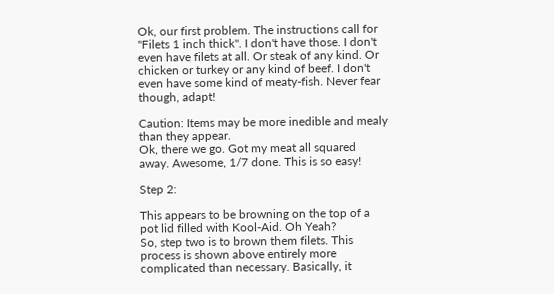Ok, our first problem. The instructions call for "Filets 1 inch thick". I don't have those. I don't even have filets at all. Or steak of any kind. Or chicken or turkey or any kind of beef. I don't even have some kind of meaty-fish. Never fear though, adapt!

Caution: Items may be more inedible and mealy than they appear.
Ok, there we go. Got my meat all squared away. Awesome, 1/7 done. This is so easy!

Step 2:

This appears to be browning on the top of a pot lid filled with Kool-Aid. Oh Yeah?
So, step two is to brown them filets. This process is shown above entirely more complicated than necessary. Basically, it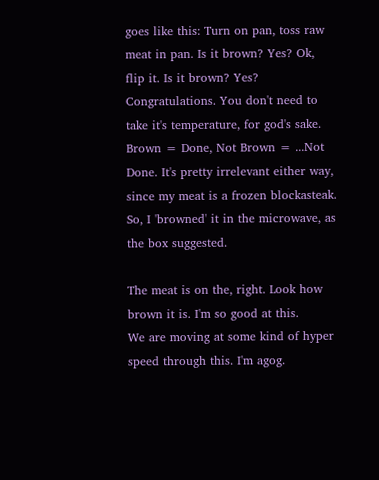goes like this: Turn on pan, toss raw meat in pan. Is it brown? Yes? Ok, flip it. Is it brown? Yes? Congratulations. You don't need to take it's temperature, for god's sake. Brown = Done, Not Brown = ...Not Done. It's pretty irrelevant either way, since my meat is a frozen blockasteak. So, I 'browned' it in the microwave, as the box suggested.

The meat is on the, right. Look how brown it is. I'm so good at this.
We are moving at some kind of hyper speed through this. I'm agog.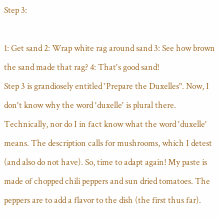Step 3:

1: Get sand 2: Wrap white rag around sand 3: See how brown the sand made that rag? 4: That's good sand!
Step 3 is grandiosely entitled 'Prepare the Duxelles". Now, I don't know why the word 'duxelle' is plural there. Technically, nor do I in fact know what the word 'duxelle' means. The description calls for mushrooms, which I detest (and also do not have). So, time to adapt again! My paste is made of chopped chili peppers and sun dried tomatoes. The peppers are to add a flavor to the dish (the first thus far).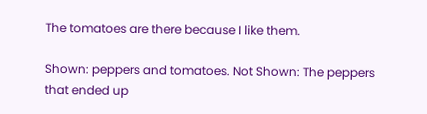The tomatoes are there because I like them.

Shown: peppers and tomatoes. Not Shown: The peppers that ended up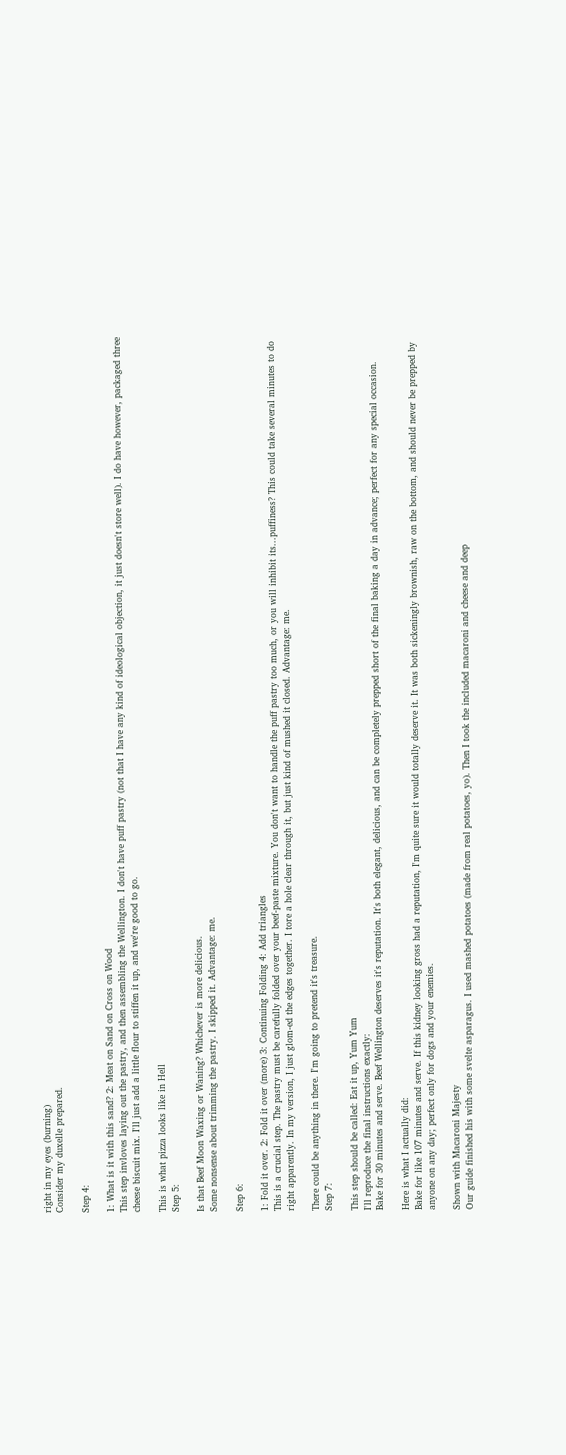right in my eyes (burning)
Consider my duxelle prepared.

Step 4:

1: What is it with this sand? 2: Meat on Sand on Cross on Wood
This step invloves laying out the pastry, and then assembling the Wellington. I don't have puff pastry (not that I have any kind of ideological objection, it just doesn't store well). I do have however, packaged three cheese biscuit mix. I'll just add a little flour to stiffen it up, and we're good to go.

This is what pizza looks like in Hell
Step 5:

Is that Beef Moon Waxing or Waning? Whichever is more delicious.
Some nonsense about trimming the pastry. I skipped it. Advantage: me.

Step 6:

1: Fold it over. 2: Fold it over (more) 3: Continuing Folding 4: Add triangles
This is a crucial step. The pastry must be carefully folded over your beef-paste mixture. You don't want to handle the puff pastry too much, or you will inhibit its...puffiness? This could take several minutes to do right apparently. In my version, I just glom-ed the edges together. I tore a hole clear through it, but just kind of mushed it closed. Advantage: me.

There could be anything in there. I'm going to pretend it's treasure.
Step 7:

This step should be called: Eat it up, Yum Yum
I'll reproduce the final instructions exactly:
Bake for 30 minutes and serve. Beef Wellington deserves it's reputation. It's both elegant, delicious, and can be completely prepped short of the final baking a day in advance; perfect for any special occasion.

Here is what I actually did:
Bake for like 107 minutes and serve. If this kidney looking gross had a reputation, I'm quite sure it would totally deserve it. It was both sickeningly brownish, raw on the bottom, and should never be prepped by anyone on any day; perfect only for dogs and your enemies.

Shown with Macaroni Majesty
Our guide finished his with some svelte asparagus. I used mashed potatoes (made from real potatoes, yo). Then I took the included macaroni and cheese and deep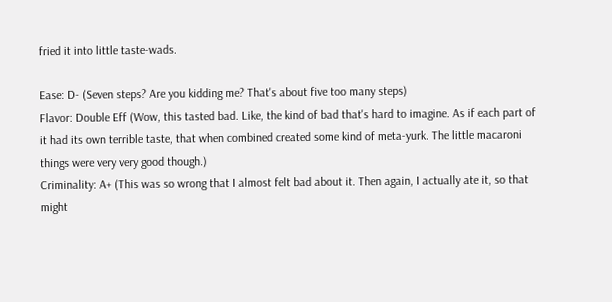fried it into little taste-wads.

Ease: D- (Seven steps? Are you kidding me? That's about five too many steps)
Flavor: Double Eff (Wow, this tasted bad. Like, the kind of bad that's hard to imagine. As if each part of it had its own terrible taste, that when combined created some kind of meta-yurk. The little macaroni things were very very good though.)
Criminality: A+ (This was so wrong that I almost felt bad about it. Then again, I actually ate it, so that might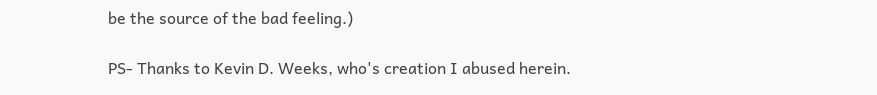be the source of the bad feeling.)

PS- Thanks to Kevin D. Weeks, who's creation I abused herein.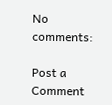No comments:

Post a Comment